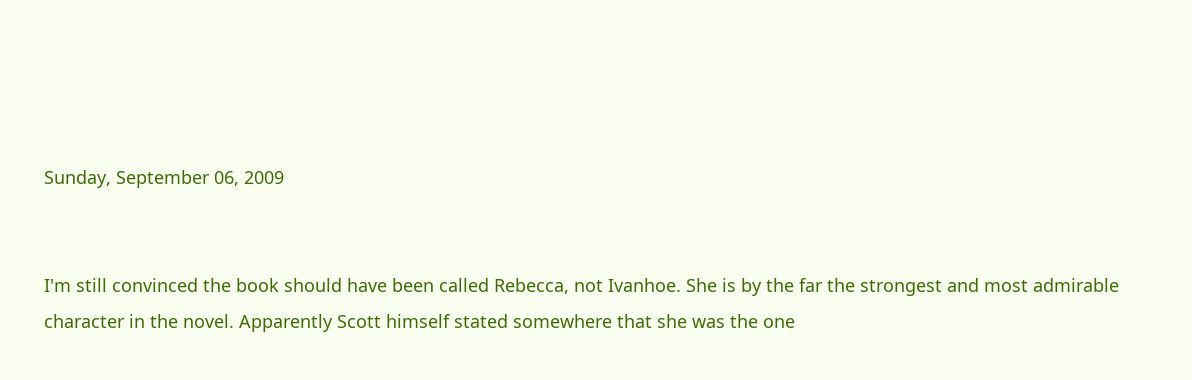Sunday, September 06, 2009


I'm still convinced the book should have been called Rebecca, not Ivanhoe. She is by the far the strongest and most admirable character in the novel. Apparently Scott himself stated somewhere that she was the one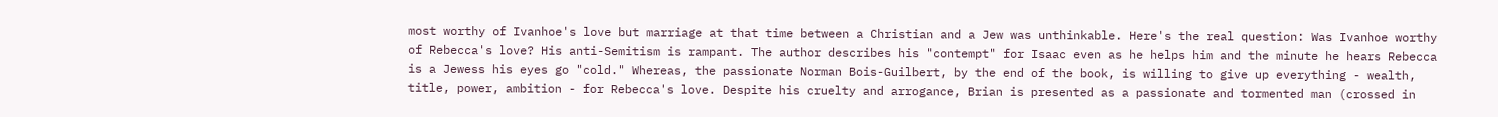most worthy of Ivanhoe's love but marriage at that time between a Christian and a Jew was unthinkable. Here's the real question: Was Ivanhoe worthy of Rebecca's love? His anti-Semitism is rampant. The author describes his "contempt" for Isaac even as he helps him and the minute he hears Rebecca is a Jewess his eyes go "cold." Whereas, the passionate Norman Bois-Guilbert, by the end of the book, is willing to give up everything - wealth, title, power, ambition - for Rebecca's love. Despite his cruelty and arrogance, Brian is presented as a passionate and tormented man (crossed in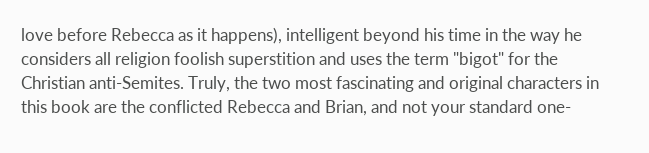love before Rebecca as it happens), intelligent beyond his time in the way he considers all religion foolish superstition and uses the term "bigot" for the Christian anti-Semites. Truly, the two most fascinating and original characters in this book are the conflicted Rebecca and Brian, and not your standard one-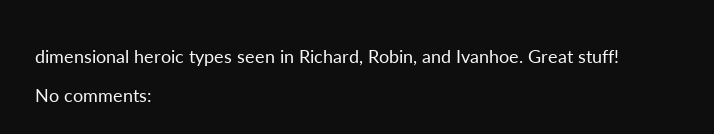dimensional heroic types seen in Richard, Robin, and Ivanhoe. Great stuff!

No comments: